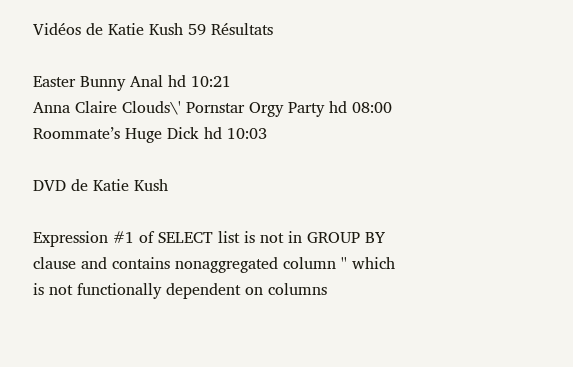Vidéos de Katie Kush 59 Résultats

Easter Bunny Anal hd 10:21
Anna Claire Clouds\' Pornstar Orgy Party hd 08:00
Roommate’s Huge Dick hd 10:03

DVD de Katie Kush

Expression #1 of SELECT list is not in GROUP BY clause and contains nonaggregated column '' which is not functionally dependent on columns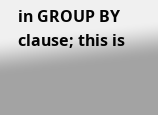in GROUP BY clause; this is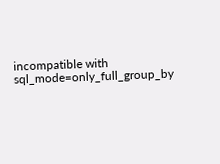incompatible with sql_mode=only_full_group_by